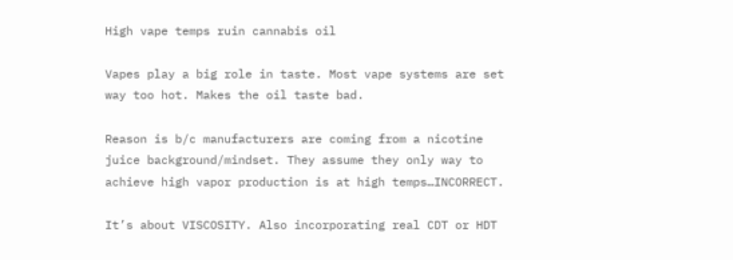High vape temps ruin cannabis oil

Vapes play a big role in taste. Most vape systems are set way too hot. Makes the oil taste bad.

Reason is b/c manufacturers are coming from a nicotine juice background/mindset. They assume they only way to achieve high vapor production is at high temps…INCORRECT.

It’s about VISCOSITY. Also incorporating real CDT or HDT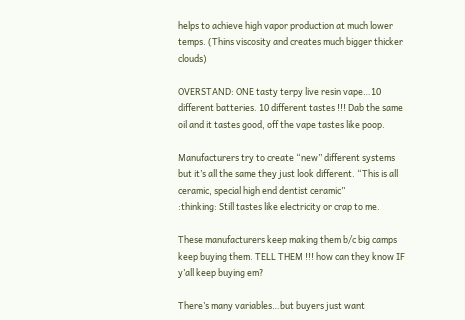helps to achieve high vapor production at much lower temps. (Thins viscosity and creates much bigger thicker clouds)

OVERSTAND: ONE tasty terpy live resin vape…10 different batteries. 10 different tastes !!! Dab the same oil and it tastes good, off the vape tastes like poop.

Manufacturers try to create “new” different systems but it’s all the same they just look different. “This is all ceramic, special high end dentist ceramic”
:thinking: Still tastes like electricity or crap to me.

These manufacturers keep making them b/c big camps keep buying them. TELL THEM !!! how can they know IF y’all keep buying em?

There’s many variables…but buyers just want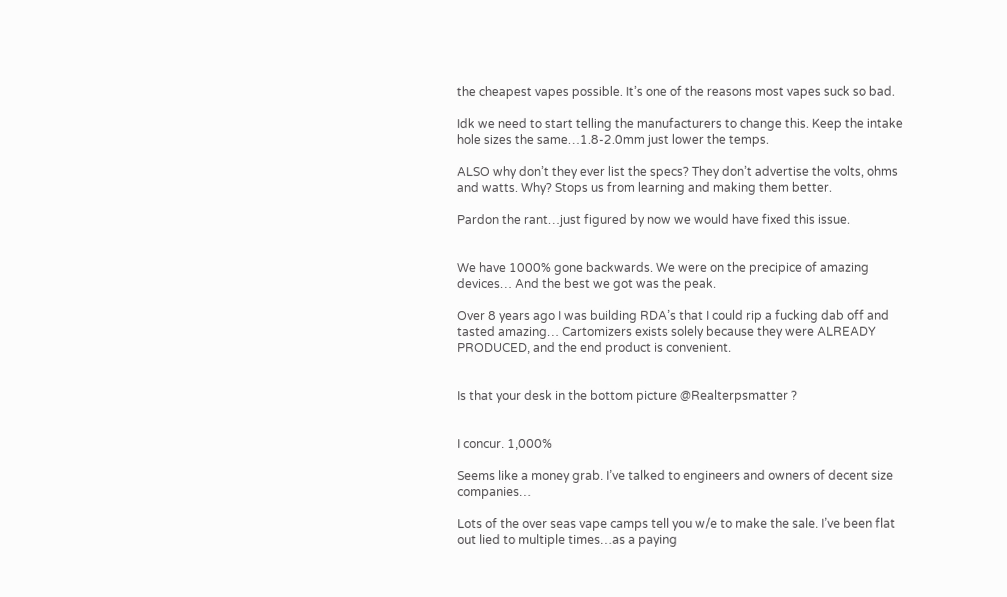the cheapest vapes possible. It’s one of the reasons most vapes suck so bad.

Idk we need to start telling the manufacturers to change this. Keep the intake hole sizes the same…1.8-2.0mm just lower the temps.

ALSO why don’t they ever list the specs? They don’t advertise the volts, ohms and watts. Why? Stops us from learning and making them better.

Pardon the rant…just figured by now we would have fixed this issue.


We have 1000% gone backwards. We were on the precipice of amazing devices… And the best we got was the peak.

Over 8 years ago I was building RDA’s that I could rip a fucking dab off and tasted amazing… Cartomizers exists solely because they were ALREADY PRODUCED, and the end product is convenient.


Is that your desk in the bottom picture @Realterpsmatter ?


I concur. 1,000%

Seems like a money grab. I’ve talked to engineers and owners of decent size companies…

Lots of the over seas vape camps tell you w/e to make the sale. I’ve been flat out lied to multiple times…as a paying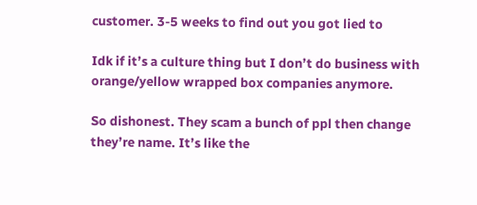customer. 3-5 weeks to find out you got lied to

Idk if it’s a culture thing but I don’t do business with orange/yellow wrapped box companies anymore.

So dishonest. They scam a bunch of ppl then change they’re name. It’s like the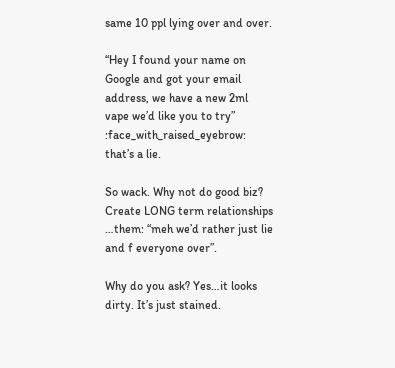same 10 ppl lying over and over.

“Hey I found your name on Google and got your email address, we have a new 2ml vape we’d like you to try” :face_with_raised_eyebrow: that’s a lie.

So wack. Why not do good biz? Create LONG term relationships …them: “meh we’d rather just lie and f everyone over”.

Why do you ask? Yes…it looks dirty. It’s just stained.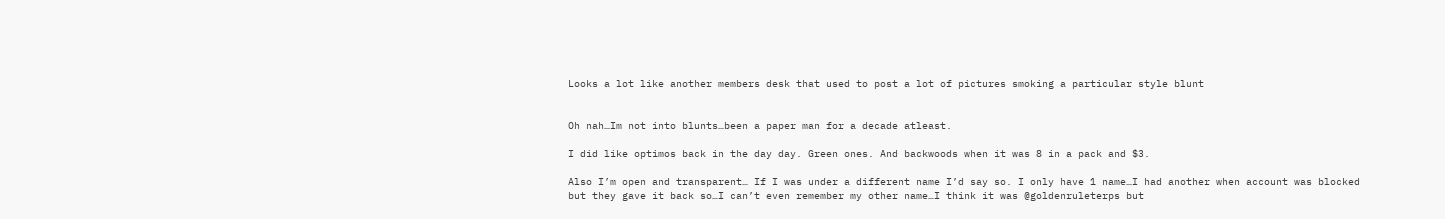Looks a lot like another members desk that used to post a lot of pictures smoking a particular style blunt


Oh nah…Im not into blunts…been a paper man for a decade atleast.

I did like optimos back in the day day. Green ones. And backwoods when it was 8 in a pack and $3.

Also I’m open and transparent… If I was under a different name I’d say so. I only have 1 name…I had another when account was blocked but they gave it back so…I can’t even remember my other name…I think it was @goldenruleterps but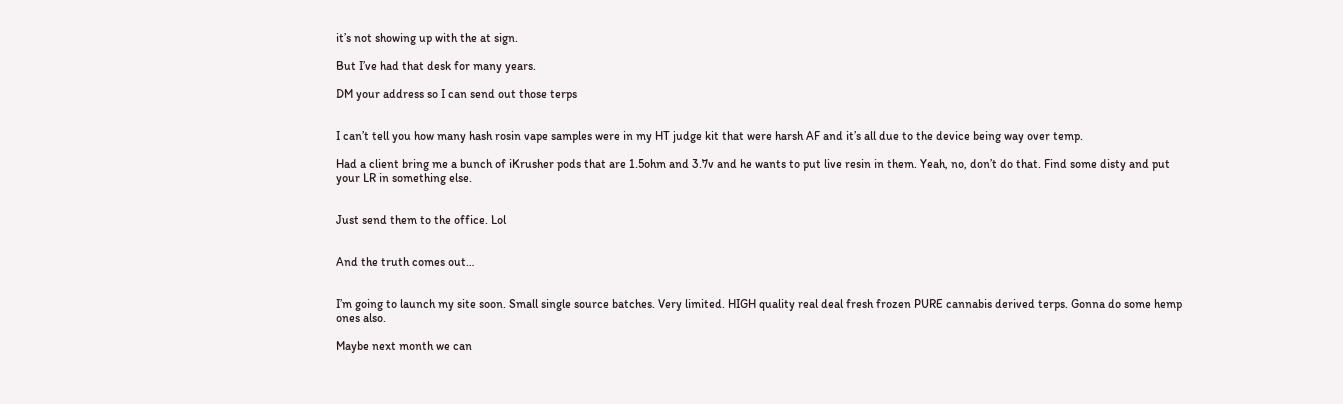it’s not showing up with the at sign.

But I’ve had that desk for many years.

DM your address so I can send out those terps


I can’t tell you how many hash rosin vape samples were in my HT judge kit that were harsh AF and it’s all due to the device being way over temp.

Had a client bring me a bunch of iKrusher pods that are 1.5ohm and 3.7v and he wants to put live resin in them. Yeah, no, don’t do that. Find some disty and put your LR in something else.


Just send them to the office. Lol


And the truth comes out…


I’m going to launch my site soon. Small single source batches. Very limited. HIGH quality real deal fresh frozen PURE cannabis derived terps. Gonna do some hemp ones also.

Maybe next month we can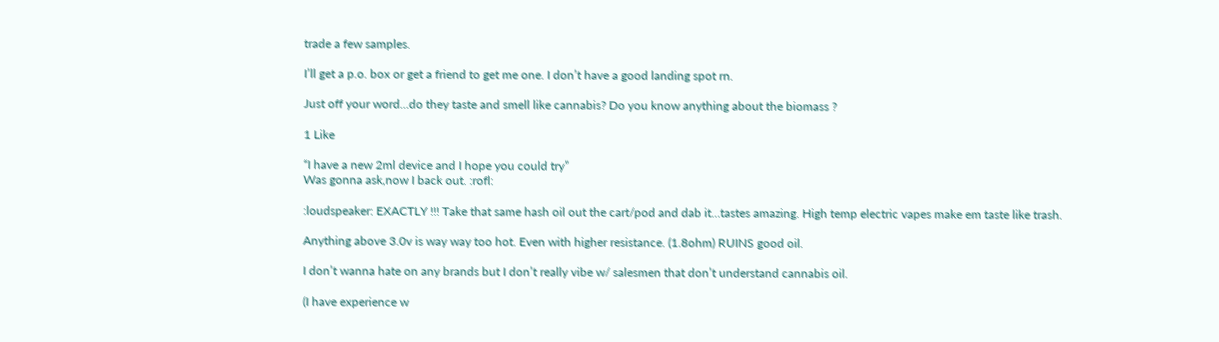trade a few samples.

I’ll get a p.o. box or get a friend to get me one. I don’t have a good landing spot rn.

Just off your word…do they taste and smell like cannabis? Do you know anything about the biomass ?

1 Like

“I have a new 2ml device and I hope you could try”
Was gonna ask,now I back out. :rofl:

:loudspeaker: EXACTLY !!! Take that same hash oil out the cart/pod and dab it…tastes amazing. High temp electric vapes make em taste like trash.

Anything above 3.0v is way way too hot. Even with higher resistance. (1.8ohm) RUINS good oil.

I don’t wanna hate on any brands but I don’t really vibe w/ salesmen that don’t understand cannabis oil.

(I have experience w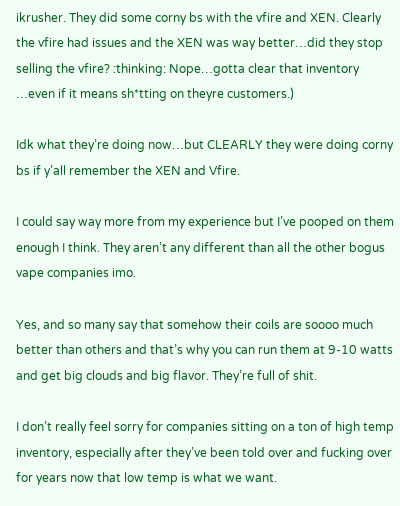ikrusher. They did some corny bs with the vfire and XEN. Clearly the vfire had issues and the XEN was way better…did they stop selling the vfire? :thinking: Nope…gotta clear that inventory …even if it means sh*tting on theyre customers.)

Idk what they’re doing now…but CLEARLY they were doing corny bs if y’all remember the XEN and Vfire.

I could say way more from my experience but I’ve pooped on them enough I think. They aren’t any different than all the other bogus vape companies imo.

Yes, and so many say that somehow their coils are soooo much better than others and that’s why you can run them at 9-10 watts and get big clouds and big flavor. They’re full of shit.

I don’t really feel sorry for companies sitting on a ton of high temp inventory, especially after they’ve been told over and fucking over for years now that low temp is what we want.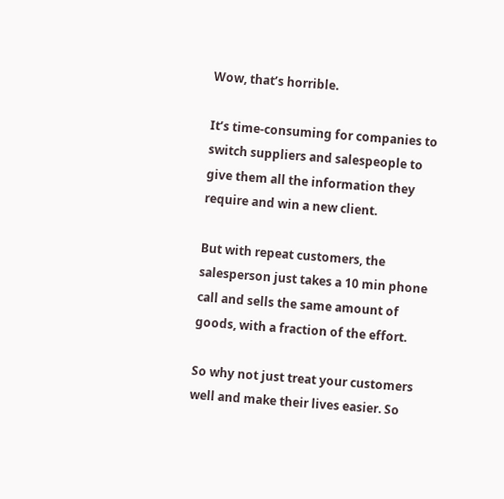Wow, that’s horrible.

It’s time-consuming for companies to switch suppliers and salespeople to give them all the information they require and win a new client.

But with repeat customers, the salesperson just takes a 10 min phone call and sells the same amount of goods, with a fraction of the effort.

So why not just treat your customers well and make their lives easier. So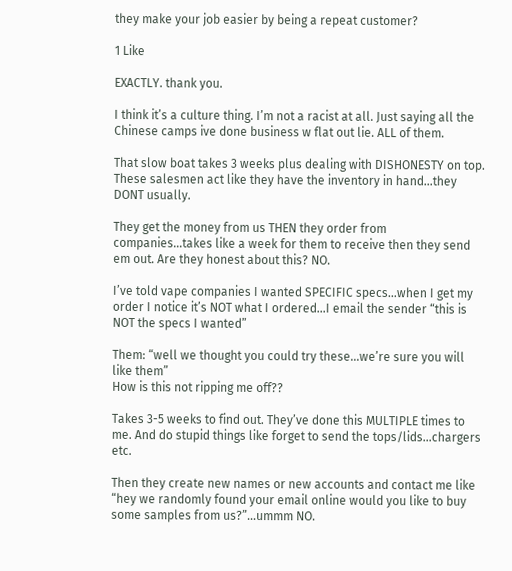they make your job easier by being a repeat customer?

1 Like

EXACTLY. thank you.

I think it’s a culture thing. I’m not a racist at all. Just saying all the Chinese camps ive done business w flat out lie. ALL of them.

That slow boat takes 3 weeks plus dealing with DISHONESTY on top. These salesmen act like they have the inventory in hand…they DONT usually.

They get the money from us THEN they order from companies…takes like a week for them to receive then they send em out. Are they honest about this? NO.

I’ve told vape companies I wanted SPECIFIC specs…when I get my order I notice it’s NOT what I ordered…I email the sender “this is NOT the specs I wanted”

Them: “well we thought you could try these…we’re sure you will like them”
How is this not ripping me off??

Takes 3-5 weeks to find out. They’ve done this MULTIPLE times to me. And do stupid things like forget to send the tops/lids…chargers etc.

Then they create new names or new accounts and contact me like “hey we randomly found your email online would you like to buy some samples from us?”…ummm NO.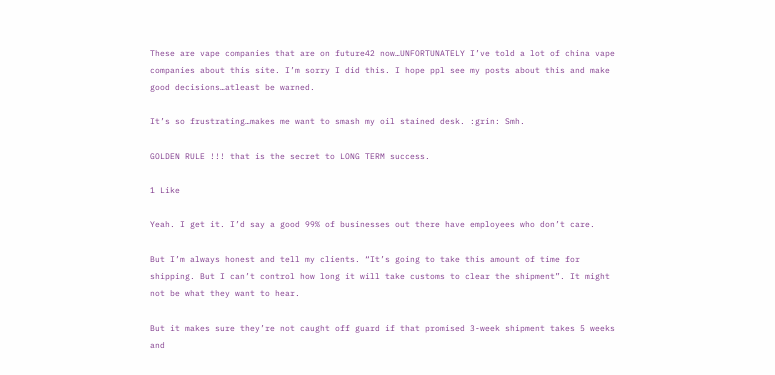These are vape companies that are on future42 now…UNFORTUNATELY I’ve told a lot of china vape companies about this site. I’m sorry I did this. I hope ppl see my posts about this and make good decisions…atleast be warned.

It’s so frustrating…makes me want to smash my oil stained desk. :grin: Smh.

GOLDEN RULE !!! that is the secret to LONG TERM success.

1 Like

Yeah. I get it. I’d say a good 99% of businesses out there have employees who don’t care.

But I’m always honest and tell my clients. “It’s going to take this amount of time for shipping. But I can’t control how long it will take customs to clear the shipment”. It might not be what they want to hear.

But it makes sure they’re not caught off guard if that promised 3-week shipment takes 5 weeks and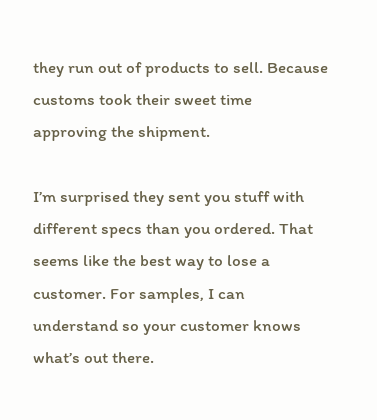they run out of products to sell. Because customs took their sweet time approving the shipment.

I’m surprised they sent you stuff with different specs than you ordered. That seems like the best way to lose a customer. For samples, I can understand so your customer knows what’s out there.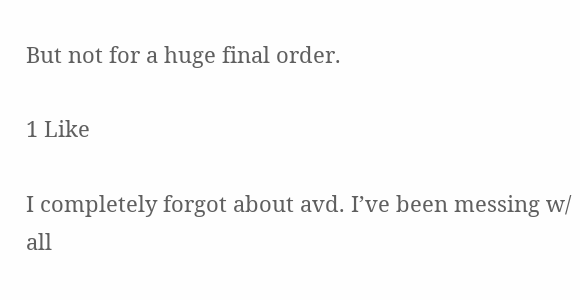But not for a huge final order.

1 Like

I completely forgot about avd. I’ve been messing w/ all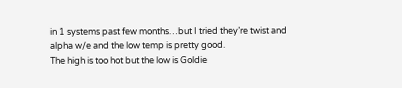in 1 systems past few months…but I tried they’re twist and alpha w/e and the low temp is pretty good.
The high is too hot but the low is Goldie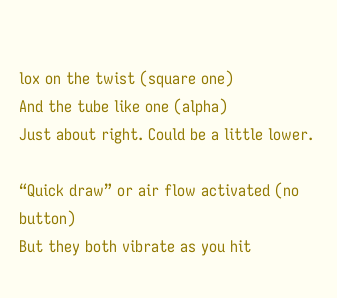lox on the twist (square one)
And the tube like one (alpha)
Just about right. Could be a little lower.

“Quick draw” or air flow activated (no button)
But they both vibrate as you hit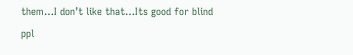them…I don’t like that…Its good for blind ppl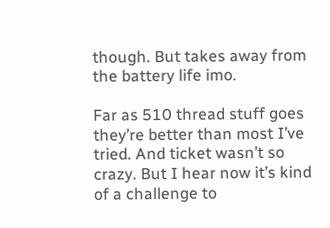though. But takes away from the battery life imo.

Far as 510 thread stuff goes they’re better than most I’ve tried. And ticket wasn’t so crazy. But I hear now it’s kind of a challenge to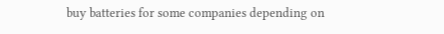buy batteries for some companies depending on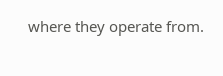where they operate from.